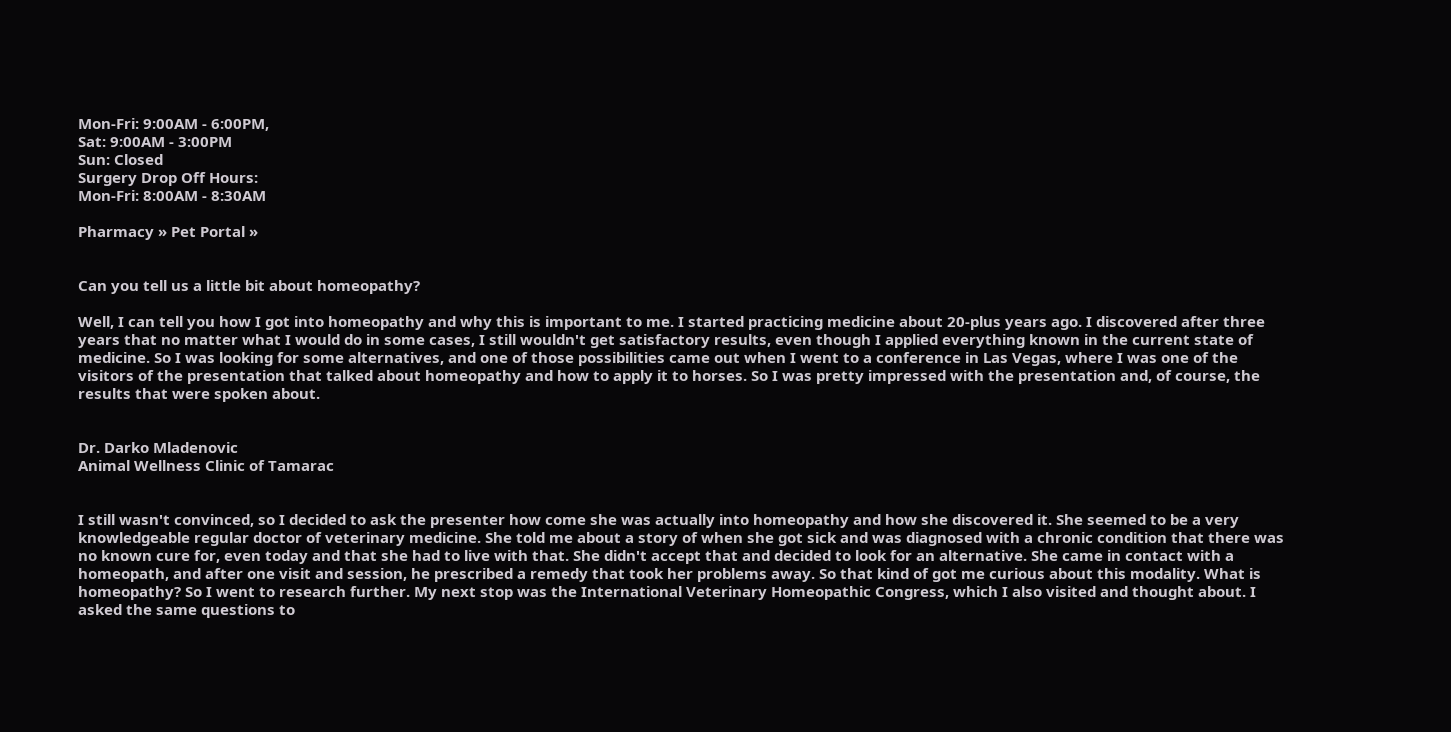Mon-Fri: 9:00AM - 6:00PM,
Sat: 9:00AM - 3:00PM
Sun: Closed
Surgery Drop Off Hours:
Mon-Fri: 8:00AM - 8:30AM

Pharmacy » Pet Portal »


Can you tell us a little bit about homeopathy?

Well, I can tell you how I got into homeopathy and why this is important to me. I started practicing medicine about 20-plus years ago. I discovered after three years that no matter what I would do in some cases, I still wouldn't get satisfactory results, even though I applied everything known in the current state of medicine. So I was looking for some alternatives, and one of those possibilities came out when I went to a conference in Las Vegas, where I was one of the visitors of the presentation that talked about homeopathy and how to apply it to horses. So I was pretty impressed with the presentation and, of course, the results that were spoken about.


Dr. Darko Mladenovic
Animal Wellness Clinic of Tamarac


I still wasn't convinced, so I decided to ask the presenter how come she was actually into homeopathy and how she discovered it. She seemed to be a very knowledgeable regular doctor of veterinary medicine. She told me about a story of when she got sick and was diagnosed with a chronic condition that there was no known cure for, even today and that she had to live with that. She didn't accept that and decided to look for an alternative. She came in contact with a homeopath, and after one visit and session, he prescribed a remedy that took her problems away. So that kind of got me curious about this modality. What is homeopathy? So I went to research further. My next stop was the International Veterinary Homeopathic Congress, which I also visited and thought about. I asked the same questions to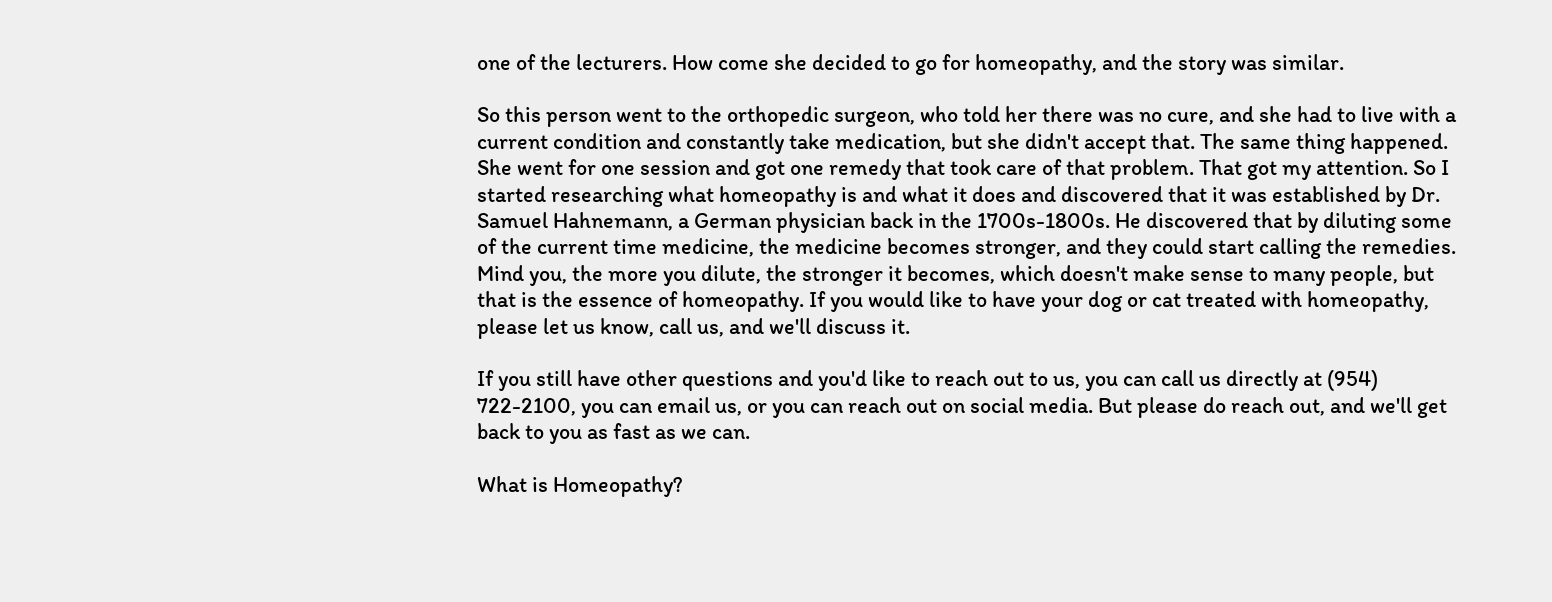one of the lecturers. How come she decided to go for homeopathy, and the story was similar.

So this person went to the orthopedic surgeon, who told her there was no cure, and she had to live with a current condition and constantly take medication, but she didn't accept that. The same thing happened. She went for one session and got one remedy that took care of that problem. That got my attention. So I started researching what homeopathy is and what it does and discovered that it was established by Dr. Samuel Hahnemann, a German physician back in the 1700s-1800s. He discovered that by diluting some of the current time medicine, the medicine becomes stronger, and they could start calling the remedies. Mind you, the more you dilute, the stronger it becomes, which doesn't make sense to many people, but that is the essence of homeopathy. If you would like to have your dog or cat treated with homeopathy, please let us know, call us, and we'll discuss it.

If you still have other questions and you'd like to reach out to us, you can call us directly at (954) 722-2100, you can email us, or you can reach out on social media. But please do reach out, and we'll get back to you as fast as we can.

What is Homeopathy?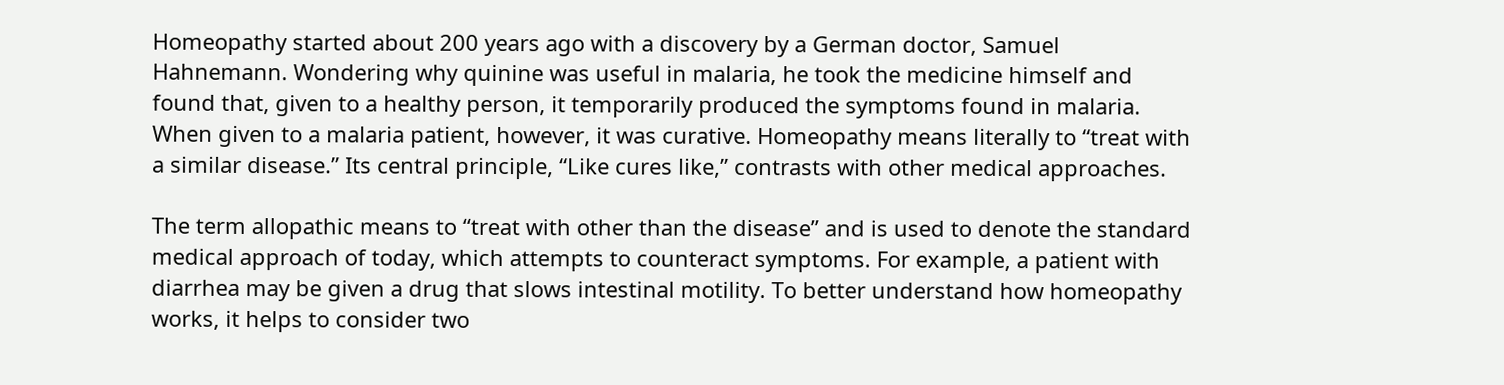Homeopathy started about 200 years ago with a discovery by a German doctor, Samuel Hahnemann. Wondering why quinine was useful in malaria, he took the medicine himself and found that, given to a healthy person, it temporarily produced the symptoms found in malaria. When given to a malaria patient, however, it was curative. Homeopathy means literally to “treat with a similar disease.” Its central principle, “Like cures like,” contrasts with other medical approaches.

The term allopathic means to “treat with other than the disease” and is used to denote the standard medical approach of today, which attempts to counteract symptoms. For example, a patient with diarrhea may be given a drug that slows intestinal motility. To better understand how homeopathy works, it helps to consider two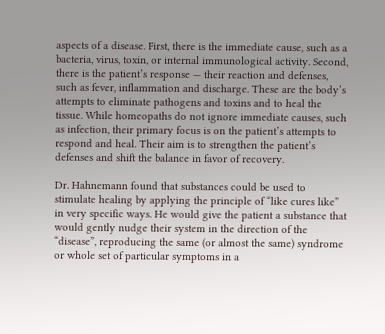aspects of a disease. First, there is the immediate cause, such as a bacteria, virus, toxin, or internal immunological activity. Second, there is the patient’s response — their reaction and defenses, such as fever, inflammation and discharge. These are the body’s attempts to eliminate pathogens and toxins and to heal the tissue. While homeopaths do not ignore immediate causes, such as infection, their primary focus is on the patient’s attempts to respond and heal. Their aim is to strengthen the patient’s defenses and shift the balance in favor of recovery.

Dr. Hahnemann found that substances could be used to stimulate healing by applying the principle of “like cures like” in very specific ways. He would give the patient a substance that would gently nudge their system in the direction of the “disease”, reproducing the same (or almost the same) syndrome or whole set of particular symptoms in a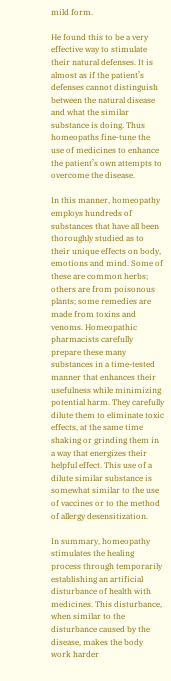mild form.

He found this to be a very effective way to stimulate their natural defenses. It is almost as if the patient’s defenses cannot distinguish between the natural disease and what the similar substance is doing. Thus homeopaths fine-tune the use of medicines to enhance the patient’s own attempts to overcome the disease.

In this manner, homeopathy employs hundreds of substances that have all been thoroughly studied as to their unique effects on body, emotions and mind. Some of these are common herbs; others are from poisonous plants; some remedies are made from toxins and venoms. Homeopathic pharmacists carefully prepare these many substances in a time-tested manner that enhances their usefulness while minimizing potential harm. They carefully dilute them to eliminate toxic effects, at the same time shaking or grinding them in a way that energizes their helpful effect. This use of a dilute similar substance is somewhat similar to the use of vaccines or to the method of allergy desensitization.

In summary, homeopathy stimulates the healing process through temporarily establishing an artificial disturbance of health with medicines. This disturbance, when similar to the disturbance caused by the disease, makes the body work harder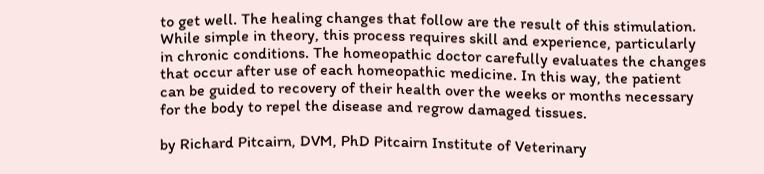to get well. The healing changes that follow are the result of this stimulation. While simple in theory, this process requires skill and experience, particularly in chronic conditions. The homeopathic doctor carefully evaluates the changes that occur after use of each homeopathic medicine. In this way, the patient can be guided to recovery of their health over the weeks or months necessary for the body to repel the disease and regrow damaged tissues.

by Richard Pitcairn, DVM, PhD Pitcairn Institute of Veterinary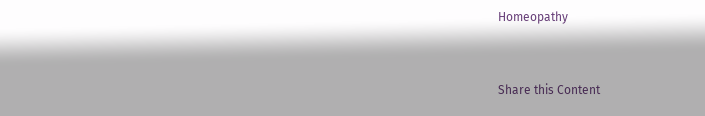Homeopathy



Share this Content